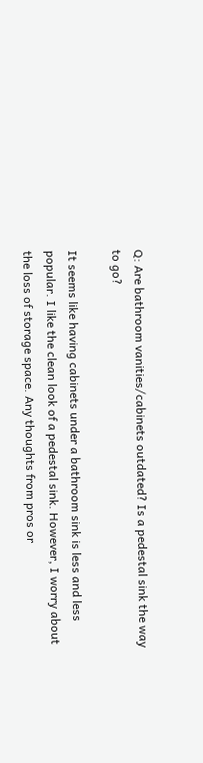Q: Are bathroom vanities/cabinets outdated? Is a pedestal sink the way to go?

It seems like having cabinets under a bathroom sink is less and less popular. I like the clean look of a pedestal sink. However, I worry about the loss of storage space. Any thoughts from pros or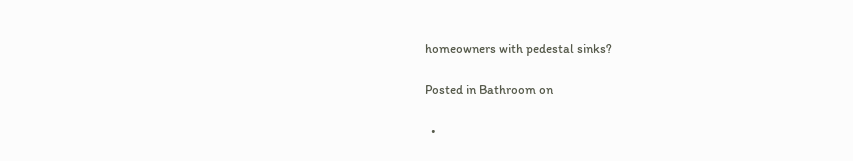homeowners with pedestal sinks?

Posted in Bathroom on

  •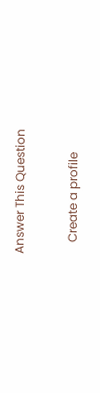Answer This Question

    Create a profile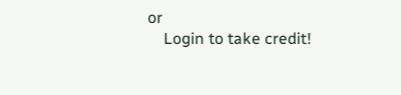or
    Login to take credit!